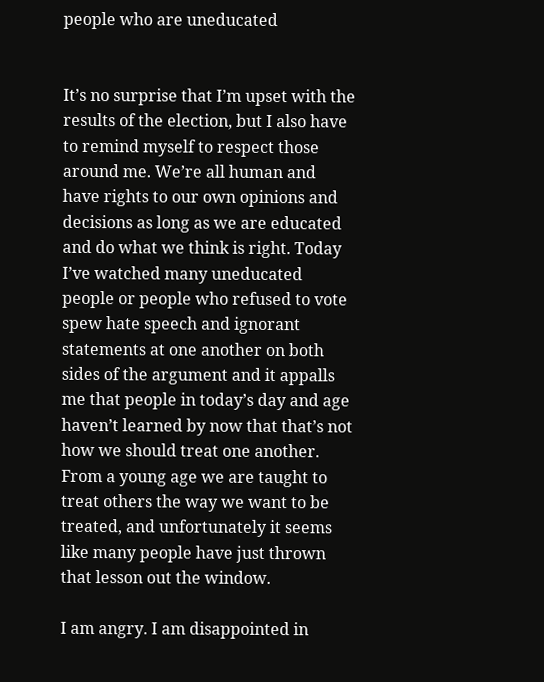people who are uneducated


It’s no surprise that I’m upset with the results of the election, but I also have to remind myself to respect those around me. We’re all human and have rights to our own opinions and decisions as long as we are educated and do what we think is right. Today I’ve watched many uneducated people or people who refused to vote spew hate speech and ignorant statements at one another on both sides of the argument and it appalls me that people in today’s day and age haven’t learned by now that that’s not how we should treat one another. From a young age we are taught to treat others the way we want to be treated, and unfortunately it seems like many people have just thrown that lesson out the window.

I am angry. I am disappointed in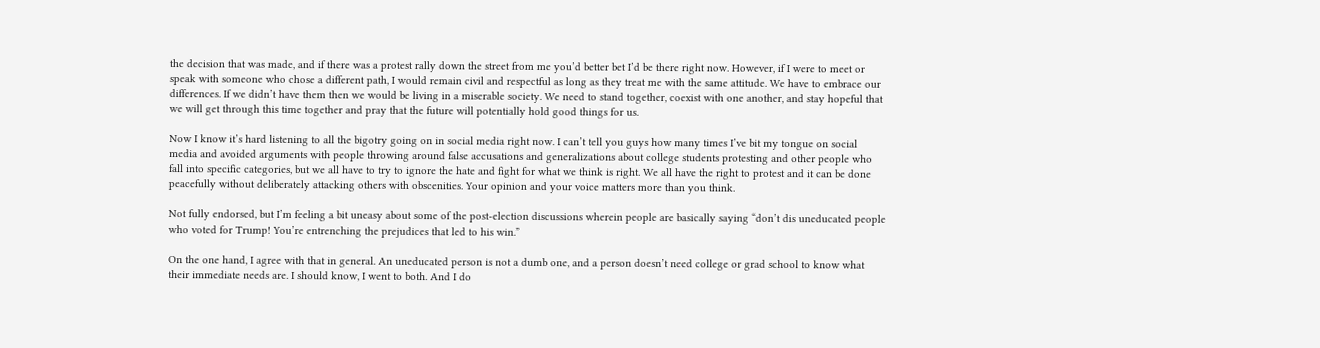the decision that was made, and if there was a protest rally down the street from me you’d better bet I’d be there right now. However, if I were to meet or speak with someone who chose a different path, I would remain civil and respectful as long as they treat me with the same attitude. We have to embrace our differences. If we didn’t have them then we would be living in a miserable society. We need to stand together, coexist with one another, and stay hopeful that we will get through this time together and pray that the future will potentially hold good things for us.

Now I know it’s hard listening to all the bigotry going on in social media right now. I can’t tell you guys how many times I’ve bit my tongue on social media and avoided arguments with people throwing around false accusations and generalizations about college students protesting and other people who fall into specific categories, but we all have to try to ignore the hate and fight for what we think is right. We all have the right to protest and it can be done peacefully without deliberately attacking others with obscenities. Your opinion and your voice matters more than you think.

Not fully endorsed, but I’m feeling a bit uneasy about some of the post-election discussions wherein people are basically saying “don’t dis uneducated people who voted for Trump! You’re entrenching the prejudices that led to his win.”

On the one hand, I agree with that in general. An uneducated person is not a dumb one, and a person doesn’t need college or grad school to know what their immediate needs are. I should know, I went to both. And I do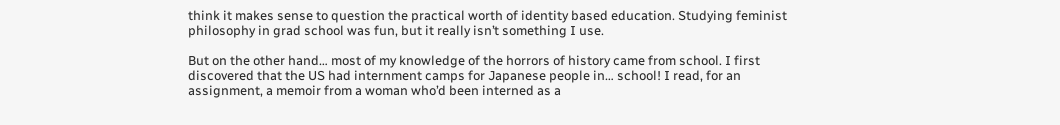think it makes sense to question the practical worth of identity based education. Studying feminist philosophy in grad school was fun, but it really isn’t something I use.

But on the other hand… most of my knowledge of the horrors of history came from school. I first discovered that the US had internment camps for Japanese people in… school! I read, for an assignment, a memoir from a woman who’d been interned as a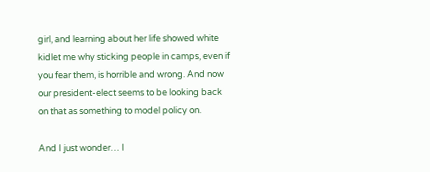girl, and learning about her life showed white kidlet me why sticking people in camps, even if you fear them, is horrible and wrong. And now our president-elect seems to be looking back on that as something to model policy on.

And I just wonder… I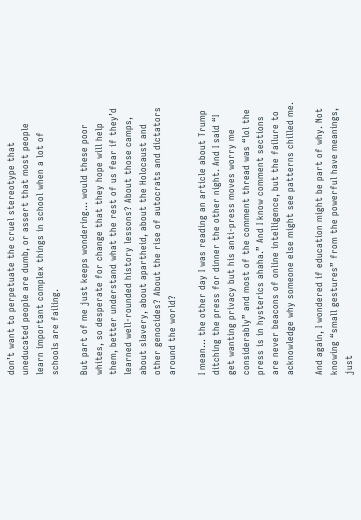don’t want to perpetuate the cruel stereotype that uneducated people are dumb, or assert that most people learn important complex things in school when a lot of schools are failing.

But part of me just keeps wondering… would these poor whites, so desperate for change that they hope will help them, better understand what the rest of us fear if they’d learned well-rounded history lessons? About those camps, about slavery, about apartheid, about the Holocaust and other genocides? About the rise of autocrats and dictators around the world?

I mean… the other day I was reading an article about Trump ditching the press for dinner the other night. And I said “I get wanting privacy but his anti-press moves worry me considerably” and most of the comment thread was “lol the press is in hysterics ahaha.” And I know comment sections are never beacons of online intelligence, but the failure to acknowledge why someone else might see patterns chilled me.

And again, I wondered if education might be part of why. Not knowing “small gestures” from the powerful have meanings, just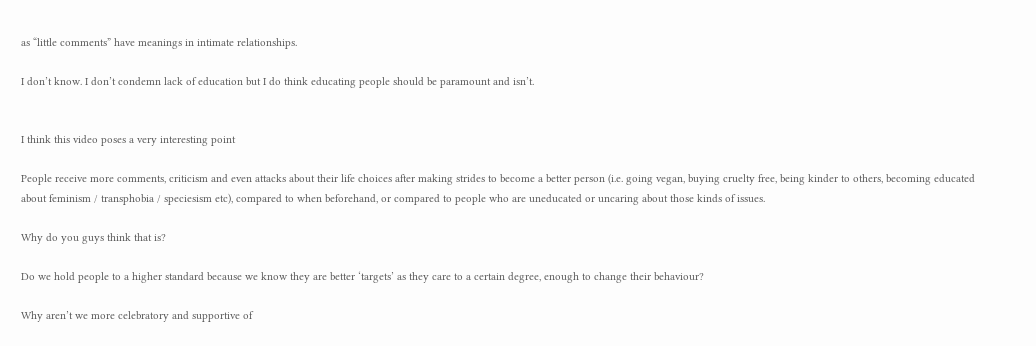as “little comments” have meanings in intimate relationships.

I don’t know. I don’t condemn lack of education but I do think educating people should be paramount and isn’t.


I think this video poses a very interesting point

People receive more comments, criticism and even attacks about their life choices after making strides to become a better person (i.e. going vegan, buying cruelty free, being kinder to others, becoming educated about feminism / transphobia / speciesism etc), compared to when beforehand, or compared to people who are uneducated or uncaring about those kinds of issues.

Why do you guys think that is?

Do we hold people to a higher standard because we know they are better ‘targets’ as they care to a certain degree, enough to change their behaviour?

Why aren’t we more celebratory and supportive of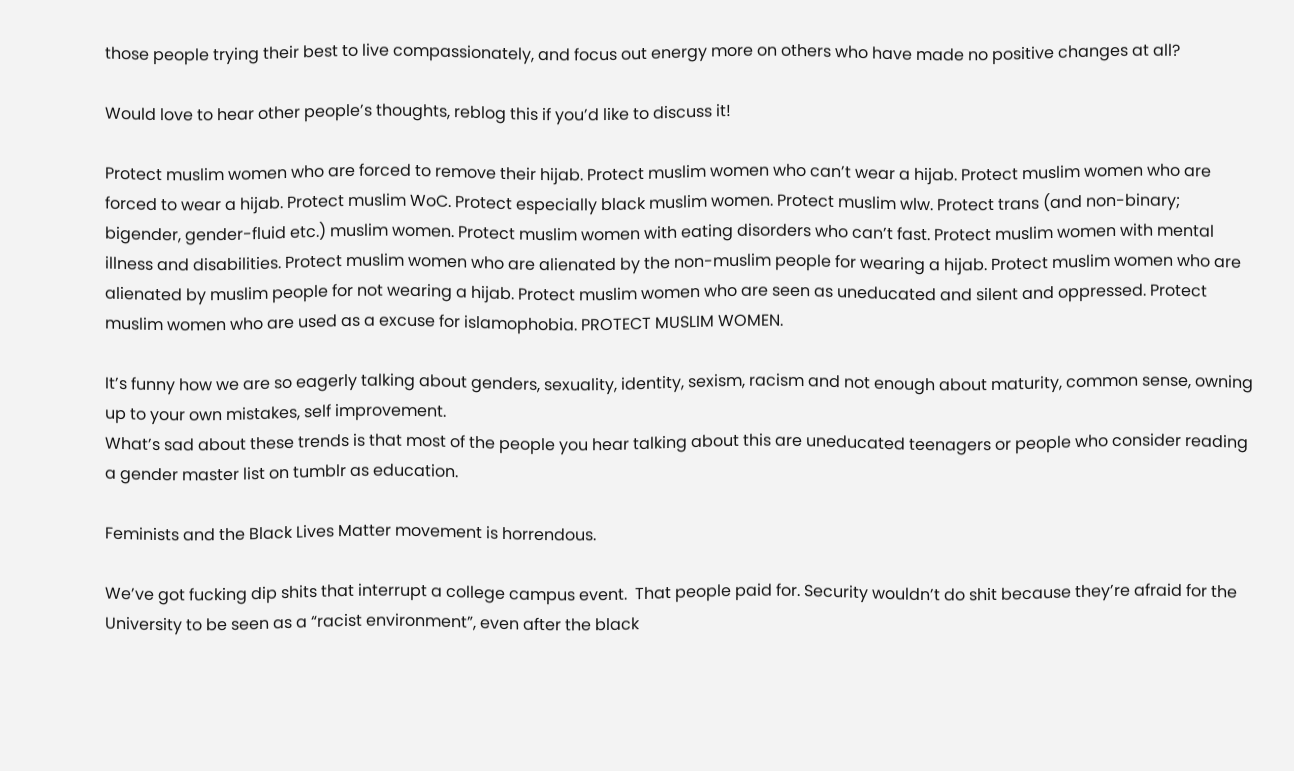those people trying their best to live compassionately, and focus out energy more on others who have made no positive changes at all?

Would love to hear other people’s thoughts, reblog this if you’d like to discuss it!

Protect muslim women who are forced to remove their hijab. Protect muslim women who can’t wear a hijab. Protect muslim women who are forced to wear a hijab. Protect muslim WoC. Protect especially black muslim women. Protect muslim wlw. Protect trans (and non-binary; bigender, gender-fluid etc.) muslim women. Protect muslim women with eating disorders who can’t fast. Protect muslim women with mental illness and disabilities. Protect muslim women who are alienated by the non-muslim people for wearing a hijab. Protect muslim women who are alienated by muslim people for not wearing a hijab. Protect muslim women who are seen as uneducated and silent and oppressed. Protect muslim women who are used as a excuse for islamophobia. PROTECT MUSLIM WOMEN.

It’s funny how we are so eagerly talking about genders, sexuality, identity, sexism, racism and not enough about maturity, common sense, owning up to your own mistakes, self improvement.
What’s sad about these trends is that most of the people you hear talking about this are uneducated teenagers or people who consider reading a gender master list on tumblr as education.

Feminists and the Black Lives Matter movement is horrendous.

We’ve got fucking dip shits that interrupt a college campus event.  That people paid for. Security wouldn’t do shit because they’re afraid for the University to be seen as a “racist environment”, even after the black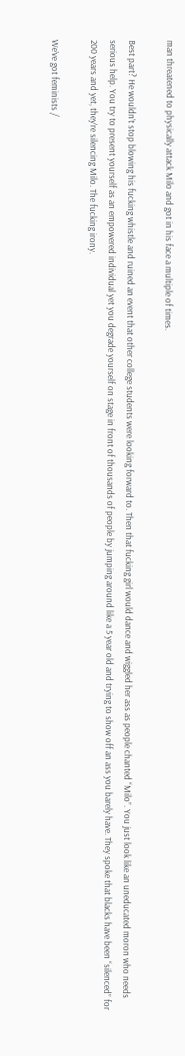man threatened to physically attack Milo and got in his face a multiple of times.

Best part? He wouldn’t stop blowing his fucking whistle and ruined an event that other college students were looking forward to. Then that fucking girl would dance and wiggled her ass as people chanted “Milo”. You just look like an uneducated moron who needs serious help. You try to present yourself as an empowered individual yet you degrade yourself on stage in front of thousands of people by jumping around like a 5 year old and trying to show off an ass you barely have. They spoke that blacks have been “silenced” for 200 years and yet, they’re silencing Milo. The fucking irony.

We’ve got feminists /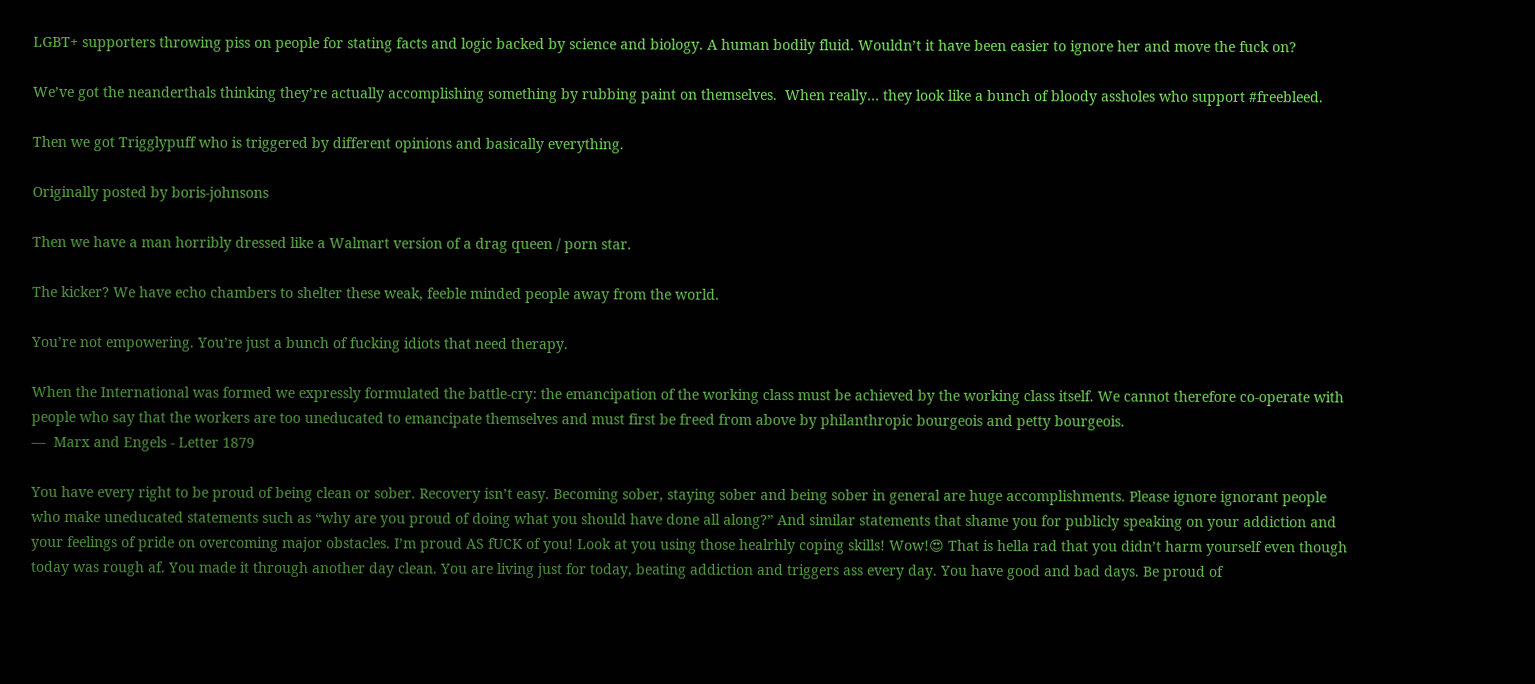LGBT+ supporters throwing piss on people for stating facts and logic backed by science and biology. A human bodily fluid. Wouldn’t it have been easier to ignore her and move the fuck on?

We’ve got the neanderthals thinking they’re actually accomplishing something by rubbing paint on themselves.  When really… they look like a bunch of bloody assholes who support #freebleed.

Then we got Trigglypuff who is triggered by different opinions and basically everything.

Originally posted by boris-johnsons

Then we have a man horribly dressed like a Walmart version of a drag queen / porn star.

The kicker? We have echo chambers to shelter these weak, feeble minded people away from the world.

You’re not empowering. You’re just a bunch of fucking idiots that need therapy.

When the International was formed we expressly formulated the battle-cry: the emancipation of the working class must be achieved by the working class itself. We cannot therefore co-operate with people who say that the workers are too uneducated to emancipate themselves and must first be freed from above by philanthropic bourgeois and petty bourgeois.
—  Marx and Engels - Letter 1879

You have every right to be proud of being clean or sober. Recovery isn’t easy. Becoming sober, staying sober and being sober in general are huge accomplishments. Please ignore ignorant people who make uneducated statements such as “why are you proud of doing what you should have done all along?” And similar statements that shame you for publicly speaking on your addiction and your feelings of pride on overcoming major obstacles. I’m proud AS fUCK of you! Look at you using those healrhly coping skills! Wow!😍 That is hella rad that you didn’t harm yourself even though today was rough af. You made it through another day clean. You are living just for today, beating addiction and triggers ass every day. You have good and bad days. Be proud of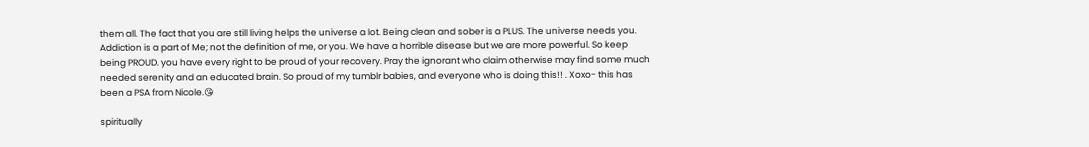them all. The fact that you are still living helps the universe a lot. Being clean and sober is a PLUS. The universe needs you. Addiction is a part of Me; not the definition of me, or you. We have a horrible disease but we are more powerful. So keep being PROUD. you have every right to be proud of your recovery. Pray the ignorant who claim otherwise may find some much needed serenity and an educated brain. So proud of my tumblr babies, and everyone who is doing this!! . Xoxo- this has been a PSA from Nicole.😘

spiritually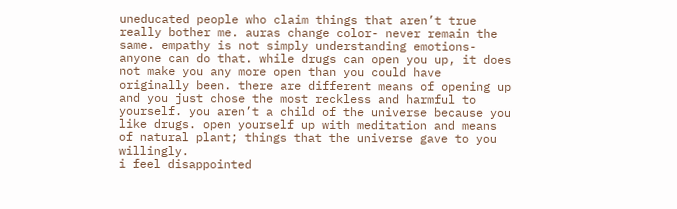uneducated people who claim things that aren’t true really bother me. auras change color- never remain the same. empathy is not simply understanding emotions- anyone can do that. while drugs can open you up, it does not make you any more open than you could have originally been. there are different means of opening up and you just chose the most reckless and harmful to yourself. you aren’t a child of the universe because you like drugs. open yourself up with meditation and means of natural plant; things that the universe gave to you willingly.
i feel disappointed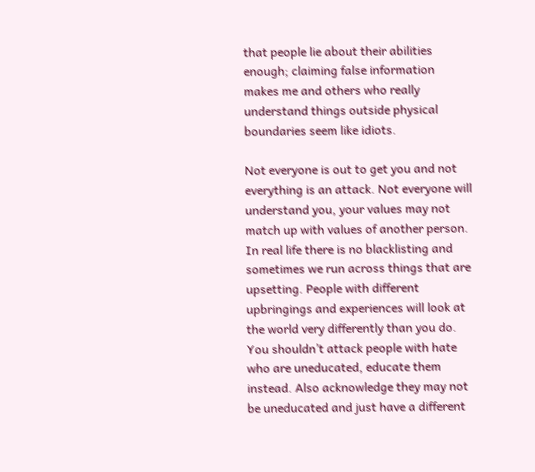that people lie about their abilities enough; claiming false information makes me and others who really understand things outside physical boundaries seem like idiots.

Not everyone is out to get you and not everything is an attack. Not everyone will understand you, your values may not match up with values of another person. In real life there is no blacklisting and sometimes we run across things that are upsetting. People with different upbringings and experiences will look at the world very differently than you do. You shouldn’t attack people with hate who are uneducated, educate them instead. Also acknowledge they may not be uneducated and just have a different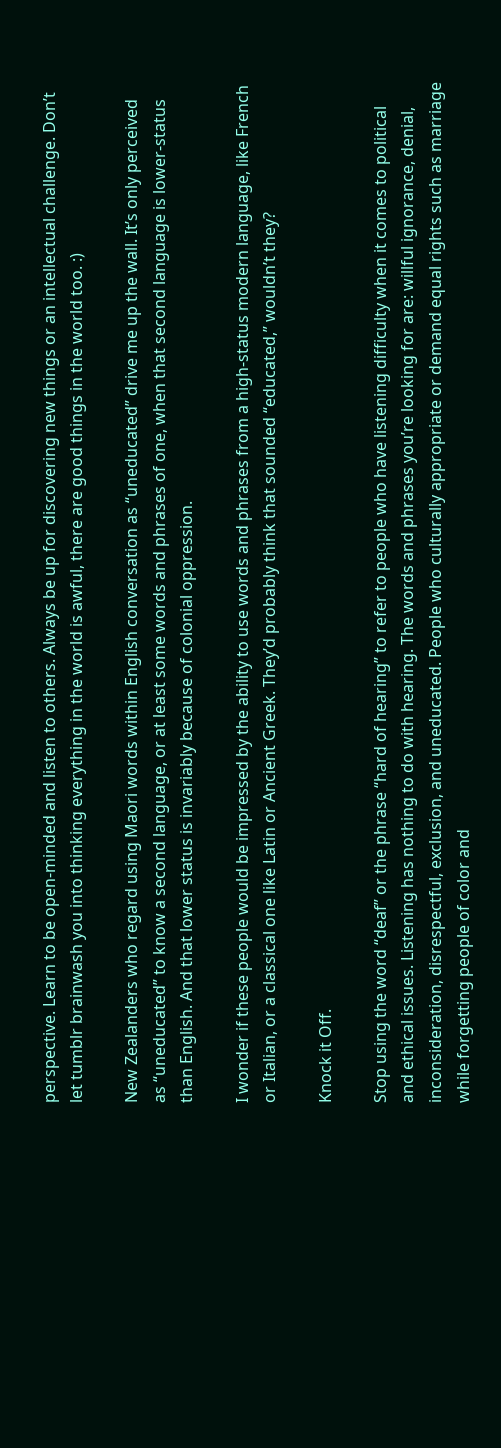perspective. Learn to be open-minded and listen to others. Always be up for discovering new things or an intellectual challenge. Don’t let tumblr brainwash you into thinking everything in the world is awful, there are good things in the world too. :)

New Zealanders who regard using Maori words within English conversation as “uneducated” drive me up the wall. It’s only perceived as “uneducated” to know a second language, or at least some words and phrases of one, when that second language is lower-status than English. And that lower status is invariably because of colonial oppression.

I wonder if these people would be impressed by the ability to use words and phrases from a high-status modern language, like French or Italian, or a classical one like Latin or Ancient Greek. They’d probably think that sounded “educated,” wouldn’t they?

Knock it Off.

Stop using the word “deaf” or the phrase “hard of hearing” to refer to people who have listening difficulty when it comes to political and ethical issues. Listening has nothing to do with hearing. The words and phrases you’re looking for are: willful ignorance, denial, inconsideration, disrespectful, exclusion, and uneducated. People who culturally appropriate or demand equal rights such as marriage while forgetting people of color and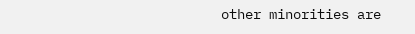other minorities are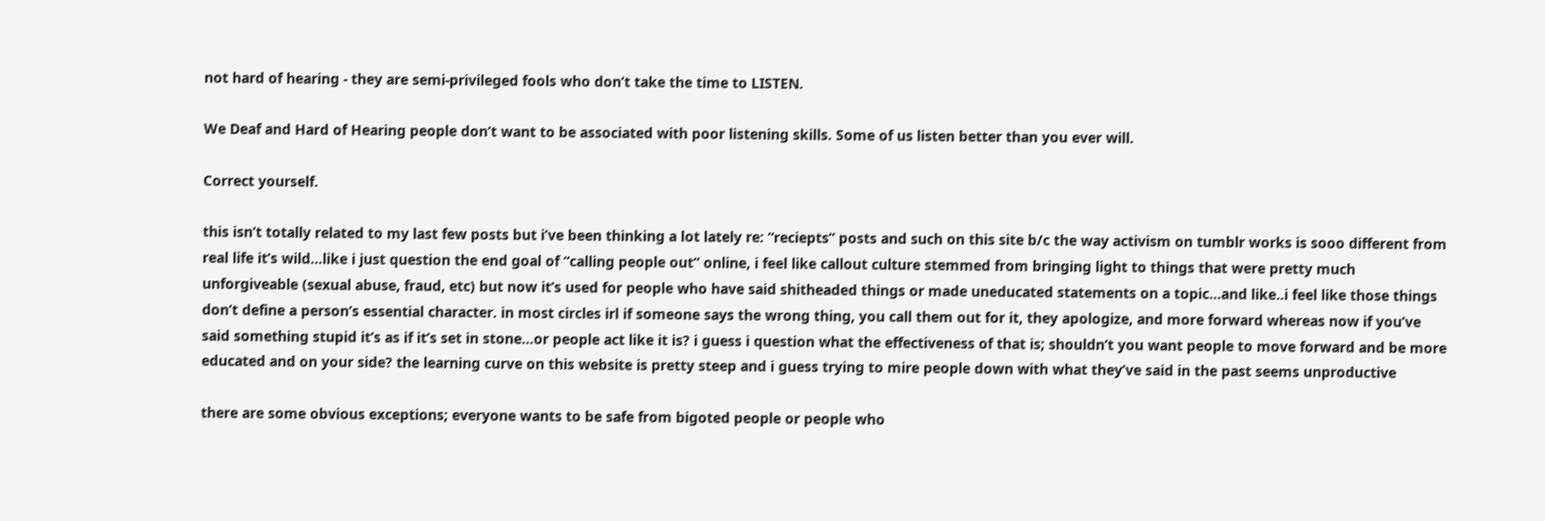not hard of hearing - they are semi-privileged fools who don’t take the time to LISTEN.

We Deaf and Hard of Hearing people don’t want to be associated with poor listening skills. Some of us listen better than you ever will.

Correct yourself.

this isn’t totally related to my last few posts but i’ve been thinking a lot lately re: “reciepts” posts and such on this site b/c the way activism on tumblr works is sooo different from real life it’s wild…like i just question the end goal of “calling people out” online, i feel like callout culture stemmed from bringing light to things that were pretty much unforgiveable (sexual abuse, fraud, etc) but now it’s used for people who have said shitheaded things or made uneducated statements on a topic…and like..i feel like those things don’t define a person’s essential character. in most circles irl if someone says the wrong thing, you call them out for it, they apologize, and more forward whereas now if you’ve said something stupid it’s as if it’s set in stone…or people act like it is? i guess i question what the effectiveness of that is; shouldn’t you want people to move forward and be more educated and on your side? the learning curve on this website is pretty steep and i guess trying to mire people down with what they’ve said in the past seems unproductive

there are some obvious exceptions; everyone wants to be safe from bigoted people or people who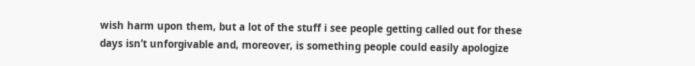wish harm upon them, but a lot of the stuff i see people getting called out for these days isn’t unforgivable and, moreover, is something people could easily apologize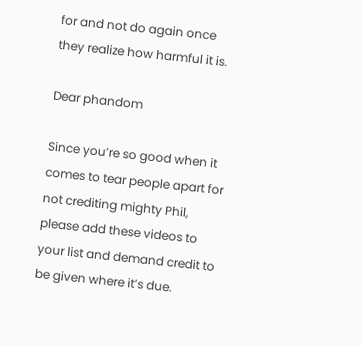for and not do again once they realize how harmful it is.

Dear phandom

Since you’re so good when it comes to tear people apart for not crediting mighty Phil, please add these videos to your list and demand credit to be given where it’s due.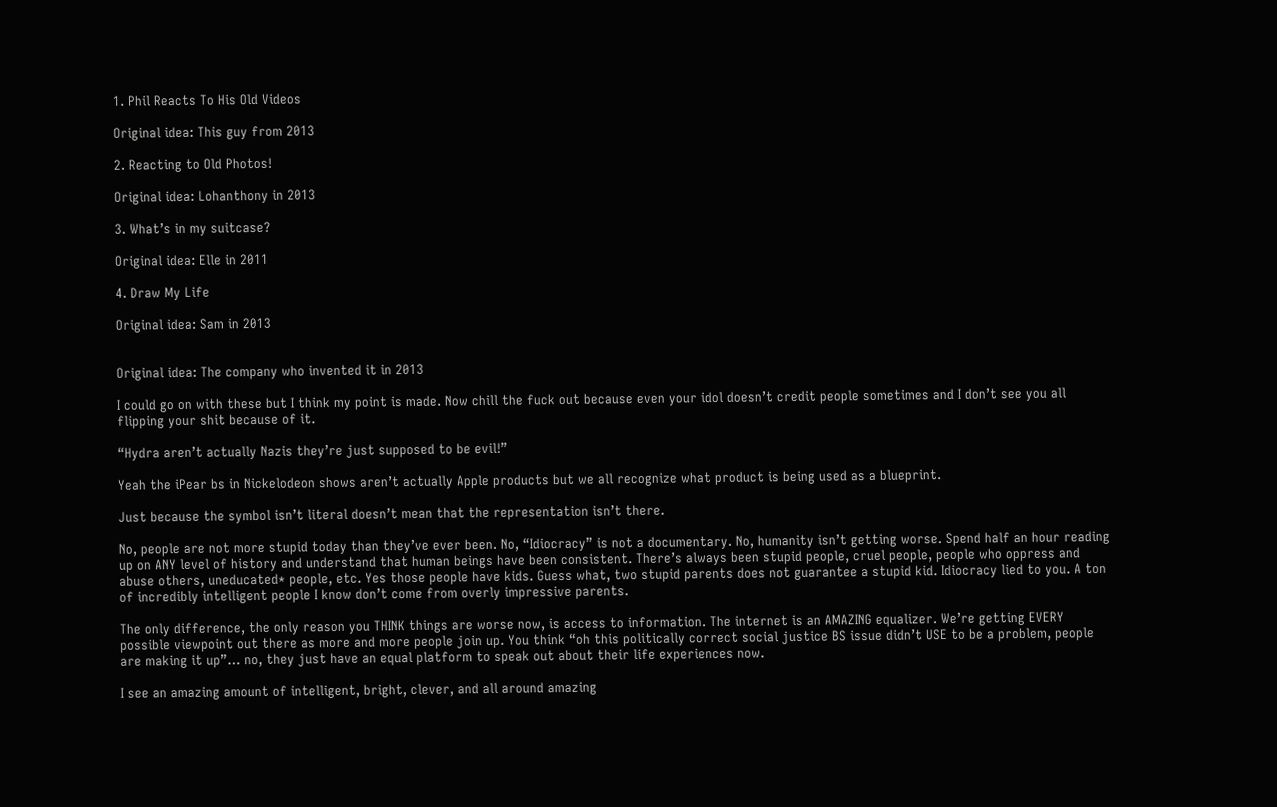1. Phil Reacts To His Old Videos

Original idea: This guy from 2013

2. Reacting to Old Photos!

Original idea: Lohanthony in 2013

3. What’s in my suitcase?

Original idea: Elle in 2011

4. Draw My Life

Original idea: Sam in 2013


Original idea: The company who invented it in 2013

I could go on with these but I think my point is made. Now chill the fuck out because even your idol doesn’t credit people sometimes and I don’t see you all flipping your shit because of it.

“Hydra aren’t actually Nazis they’re just supposed to be evil!”

Yeah the iPear bs in Nickelodeon shows aren’t actually Apple products but we all recognize what product is being used as a blueprint.

Just because the symbol isn’t literal doesn’t mean that the representation isn’t there.

No, people are not more stupid today than they’ve ever been. No, “Idiocracy” is not a documentary. No, humanity isn’t getting worse. Spend half an hour reading up on ANY level of history and understand that human beings have been consistent. There’s always been stupid people, cruel people, people who oppress and abuse others, uneducated* people, etc. Yes those people have kids. Guess what, two stupid parents does not guarantee a stupid kid. Idiocracy lied to you. A ton of incredibly intelligent people I know don’t come from overly impressive parents.

The only difference, the only reason you THINK things are worse now, is access to information. The internet is an AMAZING equalizer. We’re getting EVERY possible viewpoint out there as more and more people join up. You think “oh this politically correct social justice BS issue didn’t USE to be a problem, people are making it up”… no, they just have an equal platform to speak out about their life experiences now.

I see an amazing amount of intelligent, bright, clever, and all around amazing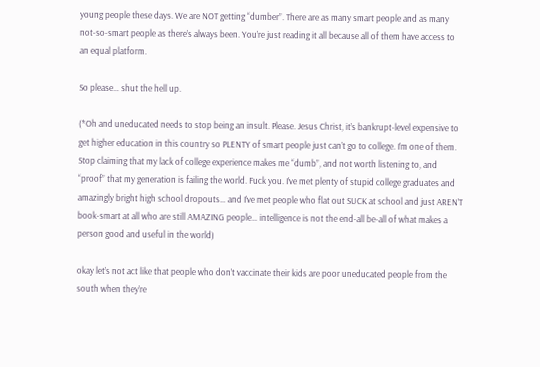young people these days. We are NOT getting “dumber”. There are as many smart people and as many not-so-smart people as there’s always been. You’re just reading it all because all of them have access to an equal platform.

So please… shut the hell up.

(*Oh and uneducated needs to stop being an insult. Please. Jesus Christ, it’s bankrupt-level expensive to get higher education in this country so PLENTY of smart people just can’t go to college. I’m one of them. Stop claiming that my lack of college experience makes me “dumb”, and not worth listening to, and “proof” that my generation is failing the world. Fuck you. I’ve met plenty of stupid college graduates and amazingly bright high school dropouts… and I’ve met people who flat out SUCK at school and just AREN’T book-smart at all who are still AMAZING people… intelligence is not the end-all be-all of what makes a person good and useful in the world)

okay let’s not act like that people who don’t vaccinate their kids are poor uneducated people from the south when they’re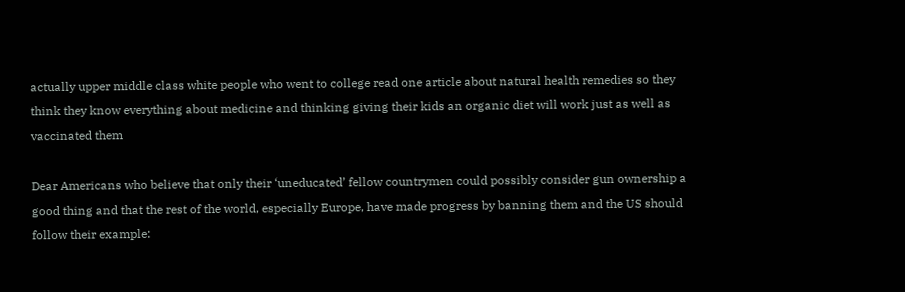actually upper middle class white people who went to college read one article about natural health remedies so they think they know everything about medicine and thinking giving their kids an organic diet will work just as well as vaccinated them

Dear Americans who believe that only their ‘uneducated’ fellow countrymen could possibly consider gun ownership a good thing and that the rest of the world, especially Europe, have made progress by banning them and the US should follow their example: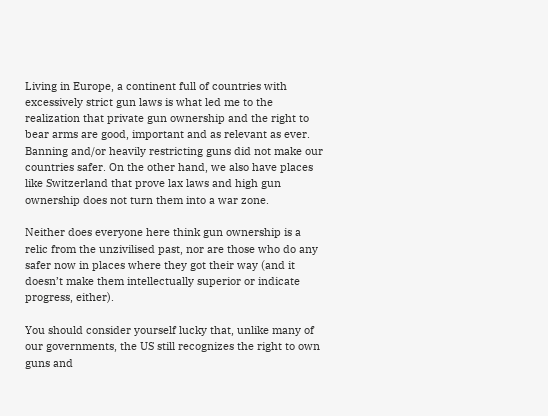Living in Europe, a continent full of countries with excessively strict gun laws is what led me to the realization that private gun ownership and the right to bear arms are good, important and as relevant as ever. Banning and/or heavily restricting guns did not make our countries safer. On the other hand, we also have places like Switzerland that prove lax laws and high gun ownership does not turn them into a war zone.

Neither does everyone here think gun ownership is a relic from the unzivilised past, nor are those who do any safer now in places where they got their way (and it doesn’t make them intellectually superior or indicate progress, either).

You should consider yourself lucky that, unlike many of our governments, the US still recognizes the right to own guns and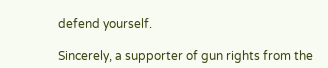defend yourself.

Sincerely, a supporter of gun rights from the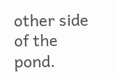other side of the pond.